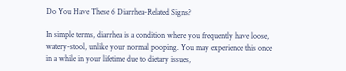Do You Have These 6 Diarrhea-Related Signs?

In simple terms, diarrhea is a condition where you frequently have loose, watery-stool, unlike your normal pooping. You may experience this once in a while in your lifetime due to dietary issues,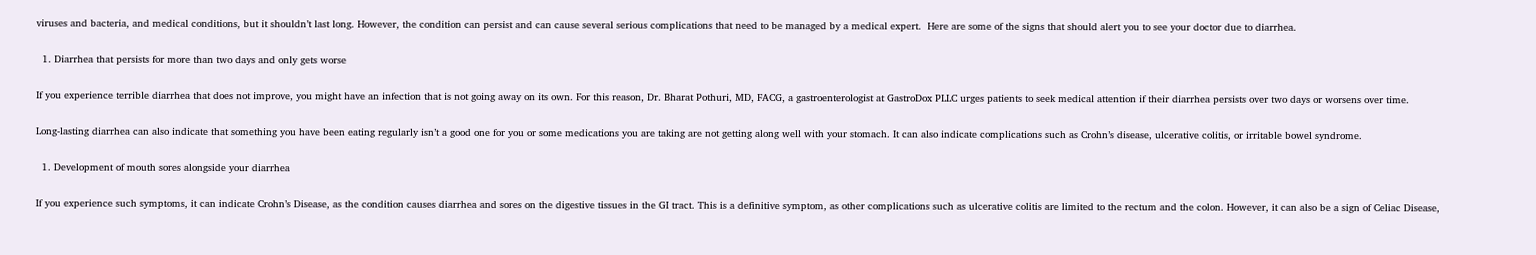viruses and bacteria, and medical conditions, but it shouldn’t last long. However, the condition can persist and can cause several serious complications that need to be managed by a medical expert.  Here are some of the signs that should alert you to see your doctor due to diarrhea.

  1. Diarrhea that persists for more than two days and only gets worse

If you experience terrible diarrhea that does not improve, you might have an infection that is not going away on its own. For this reason, Dr. Bharat Pothuri, MD, FACG, a gastroenterologist at GastroDox PLLC urges patients to seek medical attention if their diarrhea persists over two days or worsens over time.

Long-lasting diarrhea can also indicate that something you have been eating regularly isn’t a good one for you or some medications you are taking are not getting along well with your stomach. It can also indicate complications such as Crohn’s disease, ulcerative colitis, or irritable bowel syndrome.

  1. Development of mouth sores alongside your diarrhea

If you experience such symptoms, it can indicate Crohn’s Disease, as the condition causes diarrhea and sores on the digestive tissues in the GI tract. This is a definitive symptom, as other complications such as ulcerative colitis are limited to the rectum and the colon. However, it can also be a sign of Celiac Disease,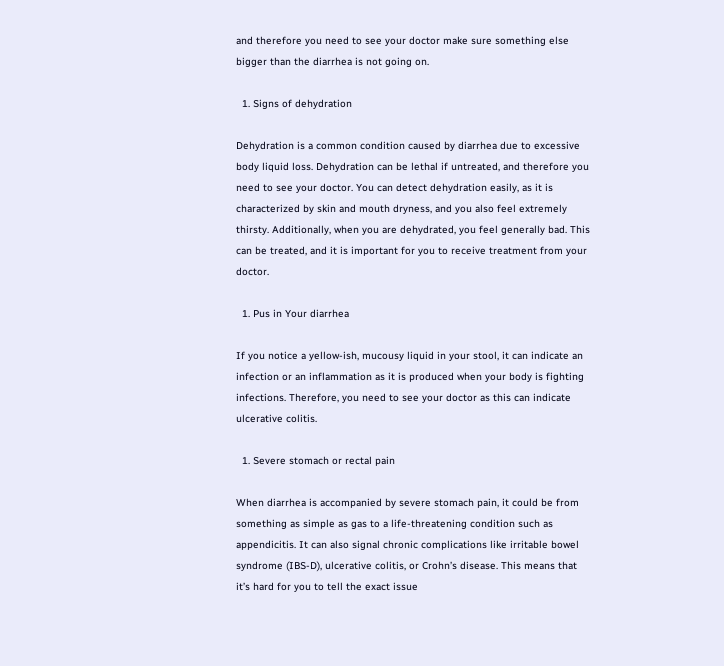and therefore you need to see your doctor make sure something else bigger than the diarrhea is not going on.

  1. Signs of dehydration

Dehydration is a common condition caused by diarrhea due to excessive body liquid loss. Dehydration can be lethal if untreated, and therefore you need to see your doctor. You can detect dehydration easily, as it is characterized by skin and mouth dryness, and you also feel extremely thirsty. Additionally, when you are dehydrated, you feel generally bad. This can be treated, and it is important for you to receive treatment from your doctor.

  1. Pus in Your diarrhea

If you notice a yellow-ish, mucousy liquid in your stool, it can indicate an infection or an inflammation as it is produced when your body is fighting infections. Therefore, you need to see your doctor as this can indicate ulcerative colitis.

  1. Severe stomach or rectal pain

When diarrhea is accompanied by severe stomach pain, it could be from something as simple as gas to a life-threatening condition such as appendicitis. It can also signal chronic complications like irritable bowel syndrome (IBS-D), ulcerative colitis, or Crohn’s disease. This means that it’s hard for you to tell the exact issue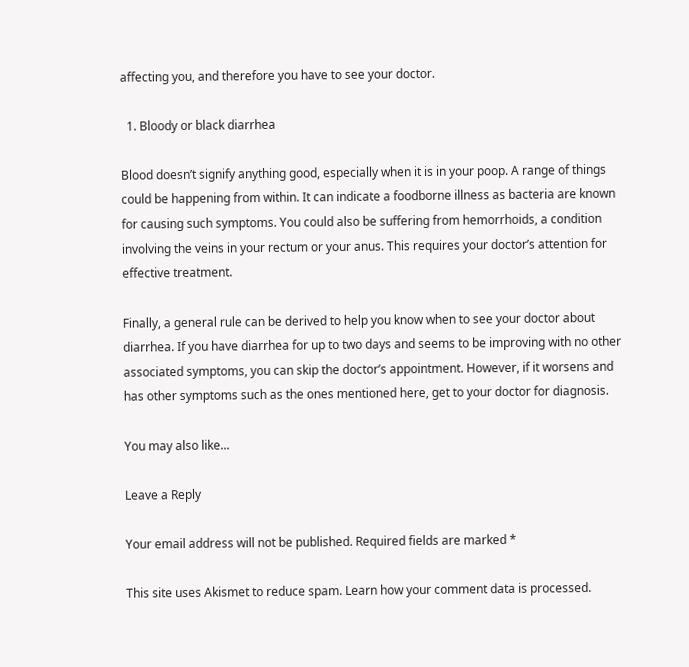affecting you, and therefore you have to see your doctor.

  1. Bloody or black diarrhea

Blood doesn’t signify anything good, especially when it is in your poop. A range of things could be happening from within. It can indicate a foodborne illness as bacteria are known for causing such symptoms. You could also be suffering from hemorrhoids, a condition involving the veins in your rectum or your anus. This requires your doctor’s attention for effective treatment.

Finally, a general rule can be derived to help you know when to see your doctor about diarrhea. If you have diarrhea for up to two days and seems to be improving with no other associated symptoms, you can skip the doctor’s appointment. However, if it worsens and has other symptoms such as the ones mentioned here, get to your doctor for diagnosis.

You may also like...

Leave a Reply

Your email address will not be published. Required fields are marked *

This site uses Akismet to reduce spam. Learn how your comment data is processed.